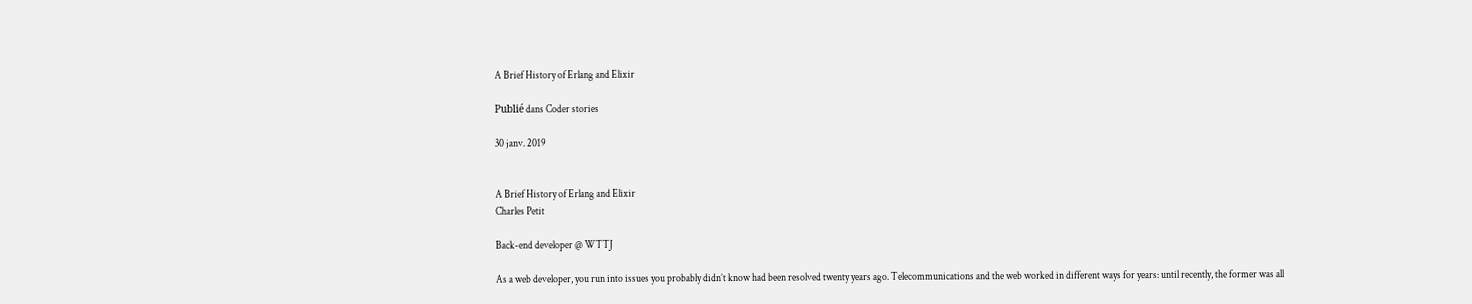A Brief History of Erlang and Elixir

Publié dans Coder stories

30 janv. 2019


A Brief History of Erlang and Elixir
Charles Petit

Back-end developer @ WTTJ

As a web developer, you run into issues you probably didn’t know had been resolved twenty years ago. Telecommunications and the web worked in different ways for years: until recently, the former was all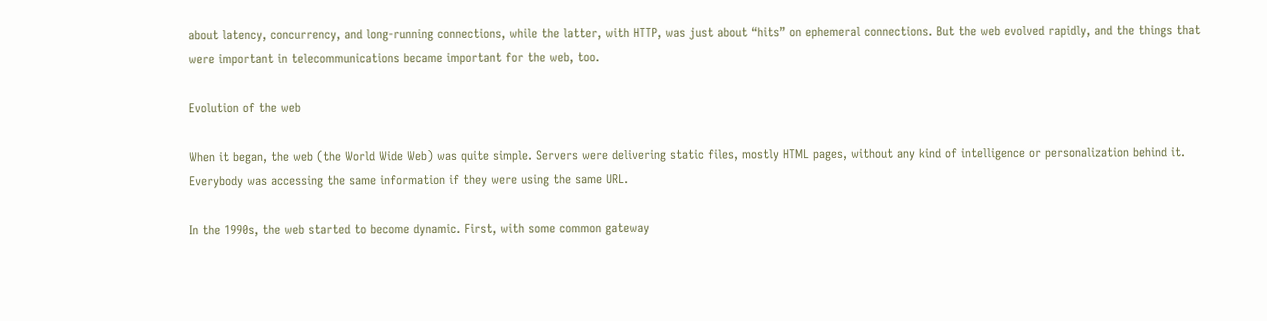about latency, concurrency, and long-running connections, while the latter, with HTTP, was just about “hits” on ephemeral connections. But the web evolved rapidly, and the things that were important in telecommunications became important for the web, too.

Evolution of the web

When it began, the web (the World Wide Web) was quite simple. Servers were delivering static files, mostly HTML pages, without any kind of intelligence or personalization behind it. Everybody was accessing the same information if they were using the same URL.

In the 1990s, the web started to become dynamic. First, with some common gateway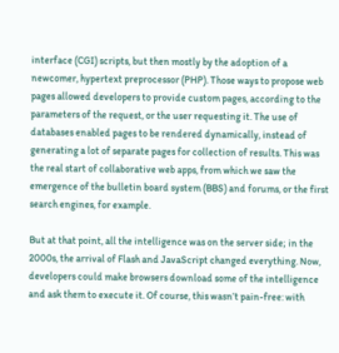interface (CGI) scripts, but then mostly by the adoption of a newcomer, hypertext preprocessor (PHP). Those ways to propose web pages allowed developers to provide custom pages, according to the parameters of the request, or the user requesting it. The use of databases enabled pages to be rendered dynamically, instead of generating a lot of separate pages for collection of results. This was the real start of collaborative web apps, from which we saw the emergence of the bulletin board system (BBS) and forums, or the first search engines, for example.

But at that point, all the intelligence was on the server side; in the 2000s, the arrival of Flash and JavaScript changed everything. Now, developers could make browsers download some of the intelligence and ask them to execute it. Of course, this wasn’t pain-free: with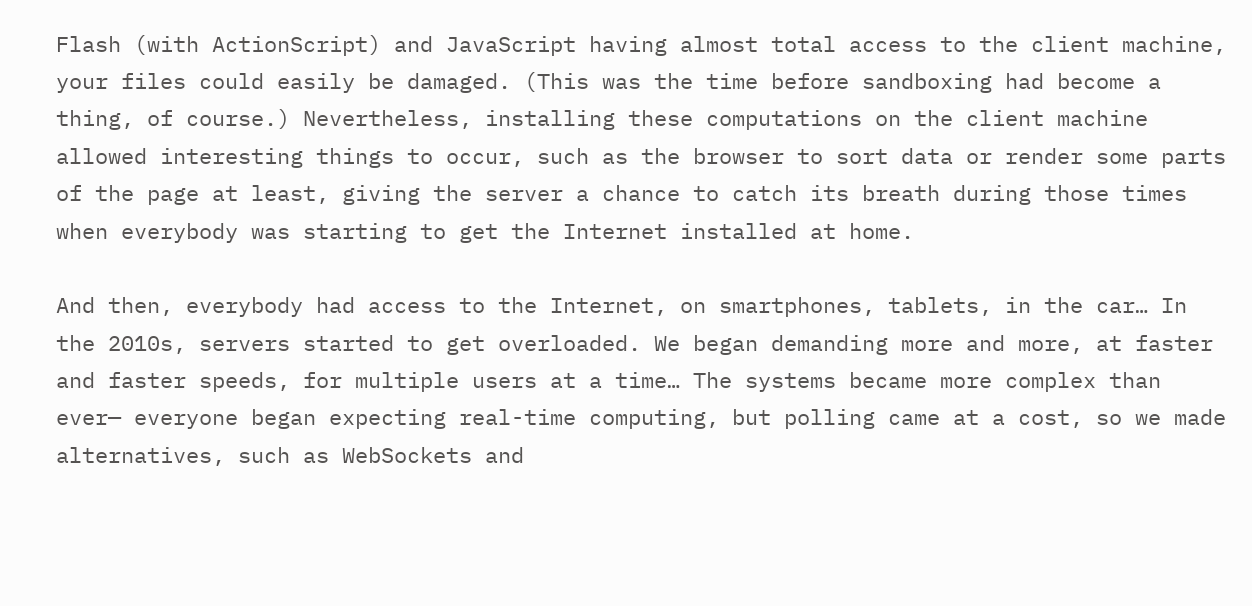Flash (with ActionScript) and JavaScript having almost total access to the client machine, your files could easily be damaged. (This was the time before sandboxing had become a thing, of course.) Nevertheless, installing these computations on the client machine allowed interesting things to occur, such as the browser to sort data or render some parts of the page at least, giving the server a chance to catch its breath during those times when everybody was starting to get the Internet installed at home.

And then, everybody had access to the Internet, on smartphones, tablets, in the car… In the 2010s, servers started to get overloaded. We began demanding more and more, at faster and faster speeds, for multiple users at a time… The systems became more complex than ever— everyone began expecting real-time computing, but polling came at a cost, so we made alternatives, such as WebSockets and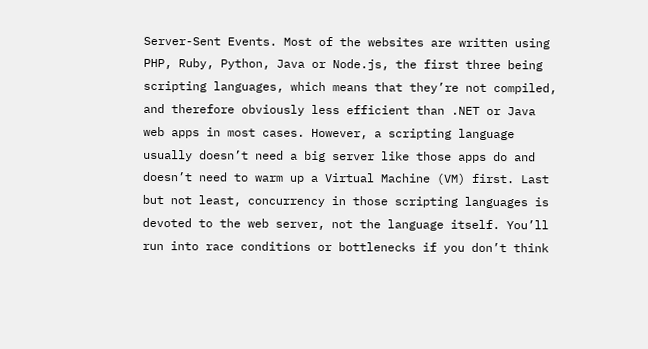Server-Sent Events. Most of the websites are written using PHP, Ruby, Python, Java or Node.js, the first three being scripting languages, which means that they’re not compiled, and therefore obviously less efficient than .NET or Java web apps in most cases. However, a scripting language usually doesn’t need a big server like those apps do and doesn’t need to warm up a Virtual Machine (VM) first. Last but not least, concurrency in those scripting languages is devoted to the web server, not the language itself. You’ll run into race conditions or bottlenecks if you don’t think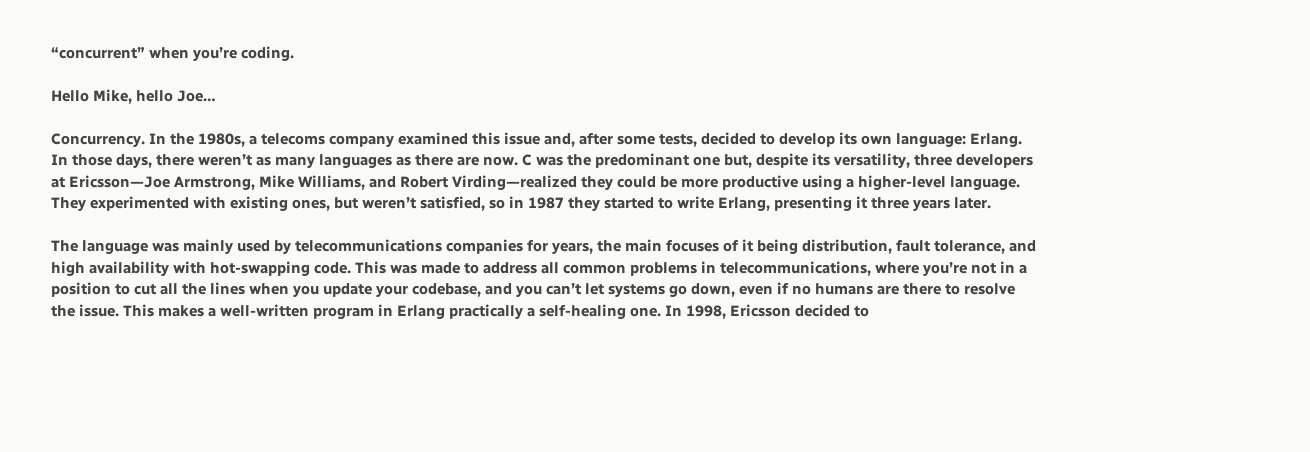“concurrent” when you’re coding.

Hello Mike, hello Joe…

Concurrency. In the 1980s, a telecoms company examined this issue and, after some tests, decided to develop its own language: Erlang. In those days, there weren’t as many languages as there are now. C was the predominant one but, despite its versatility, three developers at Ericsson—Joe Armstrong, Mike Williams, and Robert Virding—realized they could be more productive using a higher-level language. They experimented with existing ones, but weren’t satisfied, so in 1987 they started to write Erlang, presenting it three years later.

The language was mainly used by telecommunications companies for years, the main focuses of it being distribution, fault tolerance, and high availability with hot-swapping code. This was made to address all common problems in telecommunications, where you’re not in a position to cut all the lines when you update your codebase, and you can’t let systems go down, even if no humans are there to resolve the issue. This makes a well-written program in Erlang practically a self-healing one. In 1998, Ericsson decided to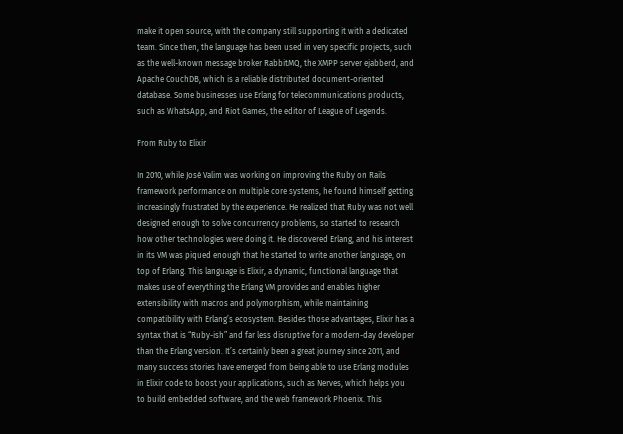make it open source, with the company still supporting it with a dedicated team. Since then, the language has been used in very specific projects, such as the well-known message broker RabbitMQ, the XMPP server ejabberd, and Apache CouchDB, which is a reliable distributed document-oriented database. Some businesses use Erlang for telecommunications products, such as WhatsApp, and Riot Games, the editor of League of Legends.

From Ruby to Elixir

In 2010, while José Valim was working on improving the Ruby on Rails framework performance on multiple core systems, he found himself getting increasingly frustrated by the experience. He realized that Ruby was not well designed enough to solve concurrency problems, so started to research how other technologies were doing it. He discovered Erlang, and his interest in its VM was piqued enough that he started to write another language, on top of Erlang. This language is Elixir, a dynamic, functional language that makes use of everything the Erlang VM provides and enables higher extensibility with macros and polymorphism, while maintaining compatibility with Erlang’s ecosystem. Besides those advantages, Elixir has a syntax that is “Ruby-ish” and far less disruptive for a modern-day developer than the Erlang version. It’s certainly been a great journey since 2011, and many success stories have emerged from being able to use Erlang modules in Elixir code to boost your applications, such as Nerves, which helps you to build embedded software, and the web framework Phoenix. This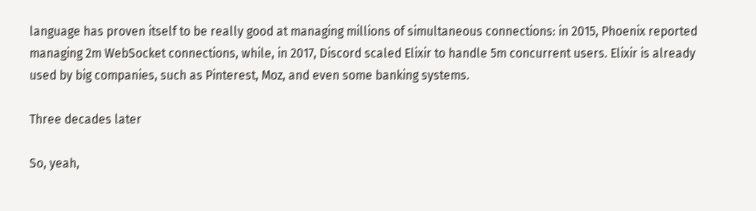language has proven itself to be really good at managing millions of simultaneous connections: in 2015, Phoenix reported managing 2m WebSocket connections, while, in 2017, Discord scaled Elixir to handle 5m concurrent users. Elixir is already used by big companies, such as Pinterest, Moz, and even some banking systems.

Three decades later

So, yeah,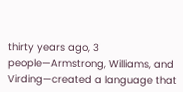thirty years ago, 3 people—Armstrong, Williams, and Virding—created a language that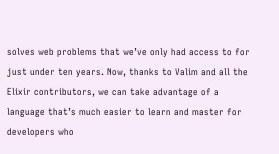solves web problems that we’ve only had access to for just under ten years. Now, thanks to Valim and all the Elixir contributors, we can take advantage of a language that’s much easier to learn and master for developers who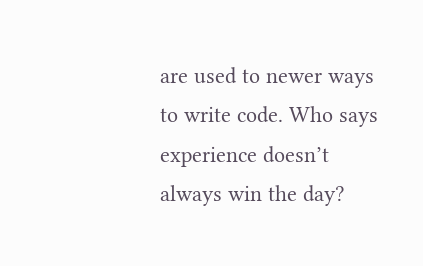are used to newer ways to write code. Who says experience doesn’t always win the day?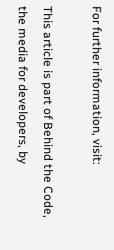For further information, visit:

This article is part of Behind the Code, the media for developers, by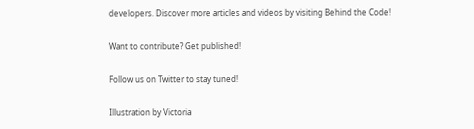developers. Discover more articles and videos by visiting Behind the Code!

Want to contribute? Get published!

Follow us on Twitter to stay tuned!

Illustration by Victoria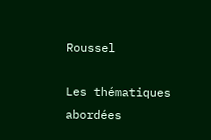Roussel

Les thématiques abordées